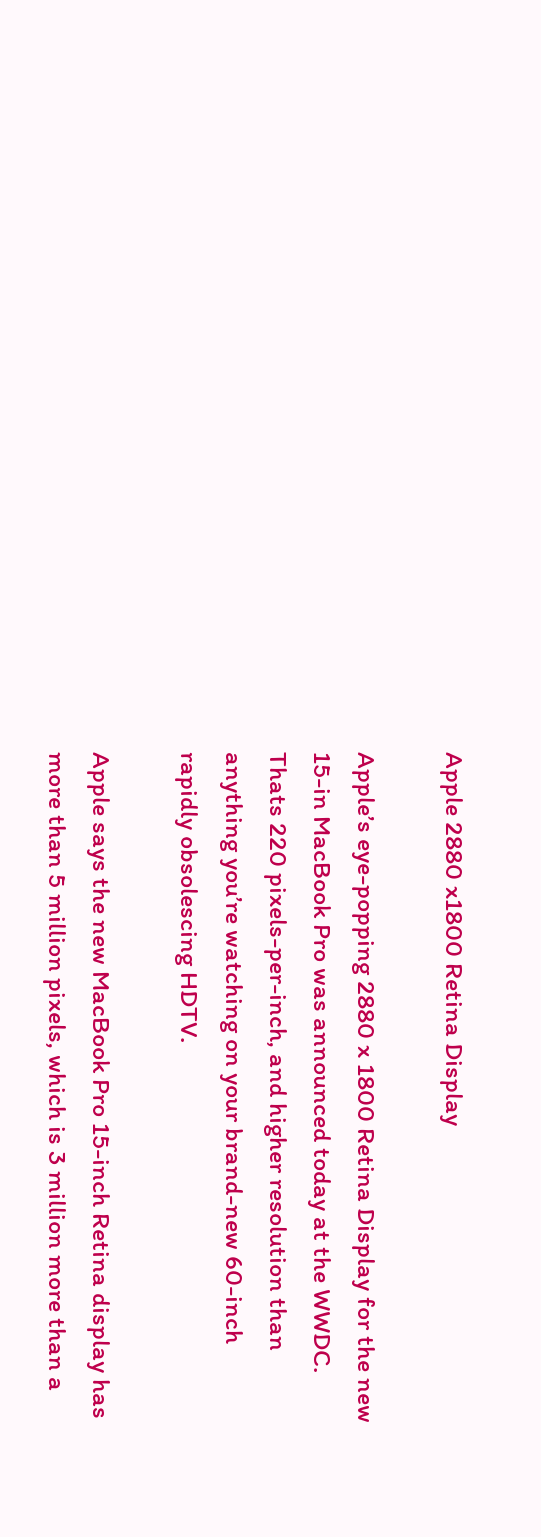Apple 2880 x1800 Retina Display

Apple’s eye-popping 2880 x 1800 Retina Display for the new 15-in MacBook Pro was announced today at the WWDC. Thats 220 pixels-per-inch, and higher resolution than anything you’re watching on your brand-new 60-inch rapidly obsolescing HDTV.

Apple says the new MacBook Pro 15-inch Retina display has more than 5 million pixels, which is 3 million more than a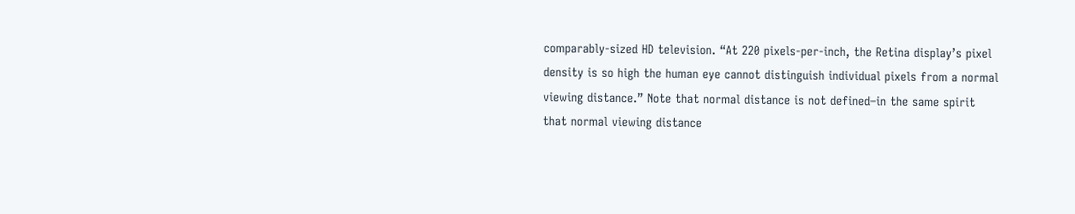comparably-sized HD television. “At 220 pixels-per-inch, the Retina display’s pixel density is so high the human eye cannot distinguish individual pixels from a normal viewing distance.” Note that normal distance is not defined–in the same spirit that normal viewing distance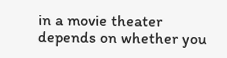in a movie theater depends on whether you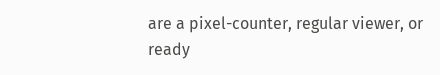are a pixel-counter, regular viewer, or ready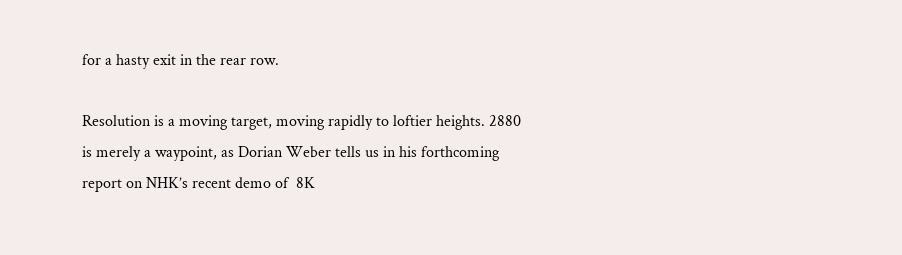for a hasty exit in the rear row.

Resolution is a moving target, moving rapidly to loftier heights. 2880 is merely a waypoint, as Dorian Weber tells us in his forthcoming report on NHK’s recent demo of  8K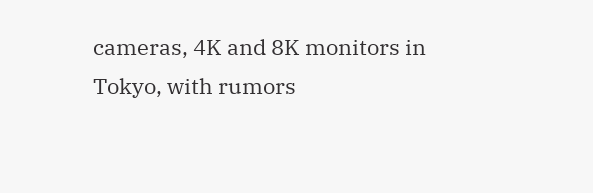cameras, 4K and 8K monitors in Tokyo, with rumors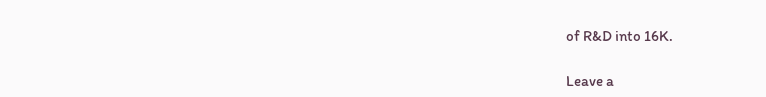of R&D into 16K.

Leave a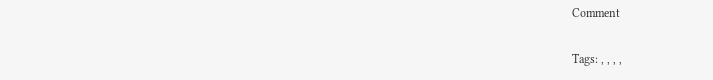Comment

Tags: , , , ,